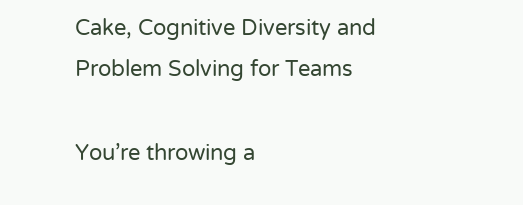Cake, Cognitive Diversity and Problem Solving for Teams

You’re throwing a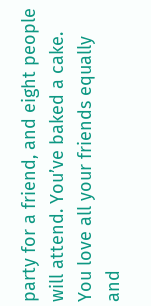party for a friend, and eight people will attend. You’ve baked a cake. You love all your friends equally and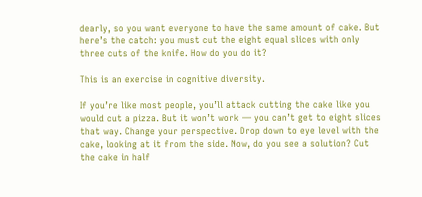dearly, so you want everyone to have the same amount of cake. But here’s the catch: you must cut the eight equal slices with only three cuts of the knife. How do you do it?

This is an exercise in cognitive diversity.

If you’re like most people, you’ll attack cutting the cake like you would cut a pizza. But it won’t work — you can’t get to eight slices that way. Change your perspective. Drop down to eye level with the cake, looking at it from the side. Now, do you see a solution? Cut the cake in half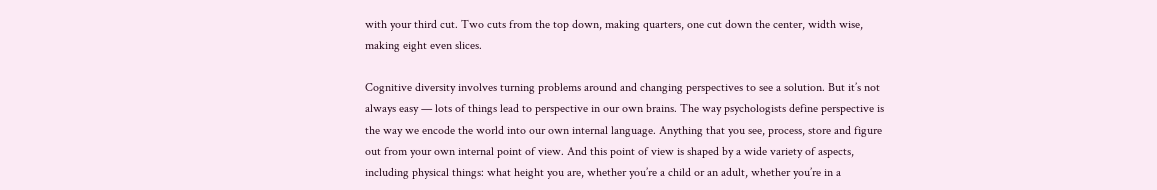with your third cut. Two cuts from the top down, making quarters, one cut down the center, width wise, making eight even slices.

Cognitive diversity involves turning problems around and changing perspectives to see a solution. But it’s not always easy — lots of things lead to perspective in our own brains. The way psychologists define perspective is the way we encode the world into our own internal language. Anything that you see, process, store and figure out from your own internal point of view. And this point of view is shaped by a wide variety of aspects, including physical things: what height you are, whether you’re a child or an adult, whether you’re in a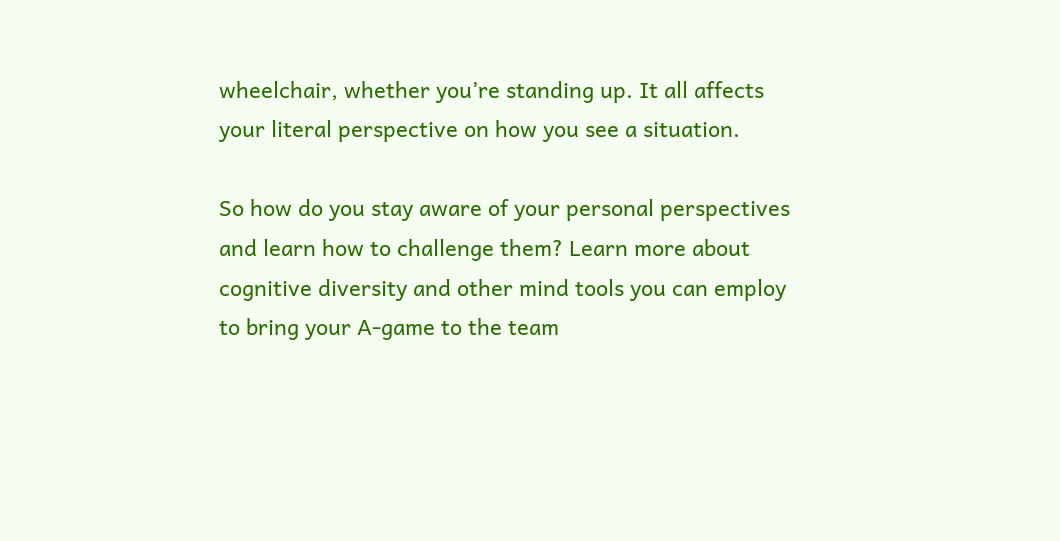wheelchair, whether you’re standing up. It all affects your literal perspective on how you see a situation.

So how do you stay aware of your personal perspectives and learn how to challenge them? Learn more about cognitive diversity and other mind tools you can employ to bring your A-game to the team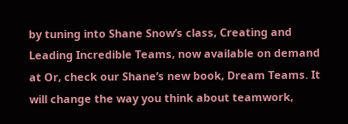by tuning into Shane Snow’s class, Creating and Leading Incredible Teams, now available on demand at Or, check our Shane’s new book, Dream Teams. It will change the way you think about teamwork,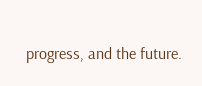progress, and the future.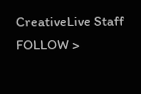CreativeLive Staff FOLLOW >